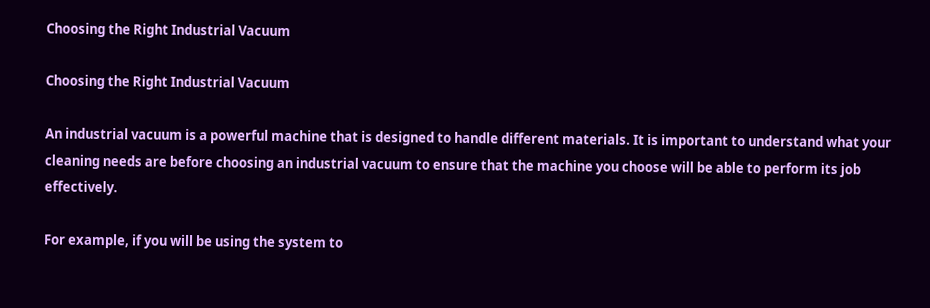Choosing the Right Industrial Vacuum

Choosing the Right Industrial Vacuum

An industrial vacuum is a powerful machine that is designed to handle different materials. It is important to understand what your cleaning needs are before choosing an industrial vacuum to ensure that the machine you choose will be able to perform its job effectively.

For example, if you will be using the system to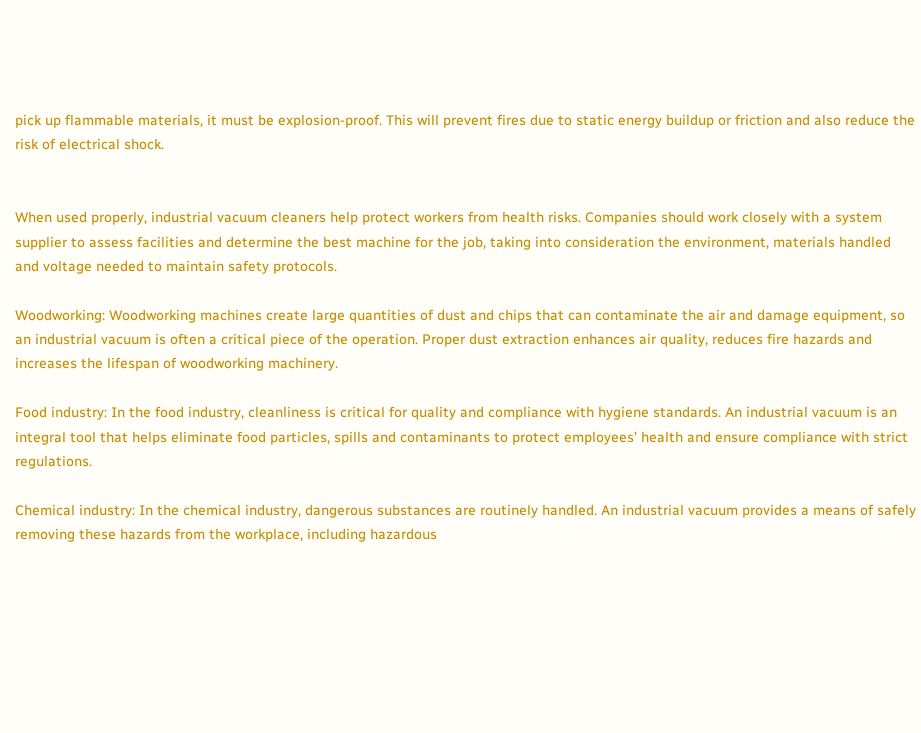pick up flammable materials, it must be explosion-proof. This will prevent fires due to static energy buildup or friction and also reduce the risk of electrical shock.


When used properly, industrial vacuum cleaners help protect workers from health risks. Companies should work closely with a system supplier to assess facilities and determine the best machine for the job, taking into consideration the environment, materials handled and voltage needed to maintain safety protocols.

Woodworking: Woodworking machines create large quantities of dust and chips that can contaminate the air and damage equipment, so an industrial vacuum is often a critical piece of the operation. Proper dust extraction enhances air quality, reduces fire hazards and increases the lifespan of woodworking machinery.

Food industry: In the food industry, cleanliness is critical for quality and compliance with hygiene standards. An industrial vacuum is an integral tool that helps eliminate food particles, spills and contaminants to protect employees’ health and ensure compliance with strict regulations.

Chemical industry: In the chemical industry, dangerous substances are routinely handled. An industrial vacuum provides a means of safely removing these hazards from the workplace, including hazardous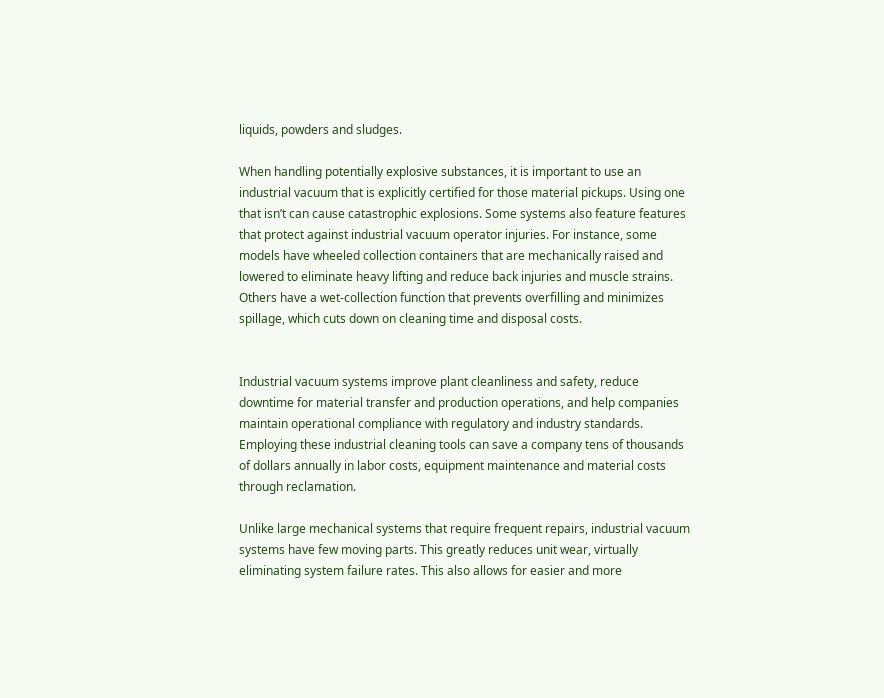liquids, powders and sludges.

When handling potentially explosive substances, it is important to use an industrial vacuum that is explicitly certified for those material pickups. Using one that isn’t can cause catastrophic explosions. Some systems also feature features that protect against industrial vacuum operator injuries. For instance, some models have wheeled collection containers that are mechanically raised and lowered to eliminate heavy lifting and reduce back injuries and muscle strains. Others have a wet-collection function that prevents overfilling and minimizes spillage, which cuts down on cleaning time and disposal costs.


Industrial vacuum systems improve plant cleanliness and safety, reduce downtime for material transfer and production operations, and help companies maintain operational compliance with regulatory and industry standards. Employing these industrial cleaning tools can save a company tens of thousands of dollars annually in labor costs, equipment maintenance and material costs through reclamation.

Unlike large mechanical systems that require frequent repairs, industrial vacuum systems have few moving parts. This greatly reduces unit wear, virtually eliminating system failure rates. This also allows for easier and more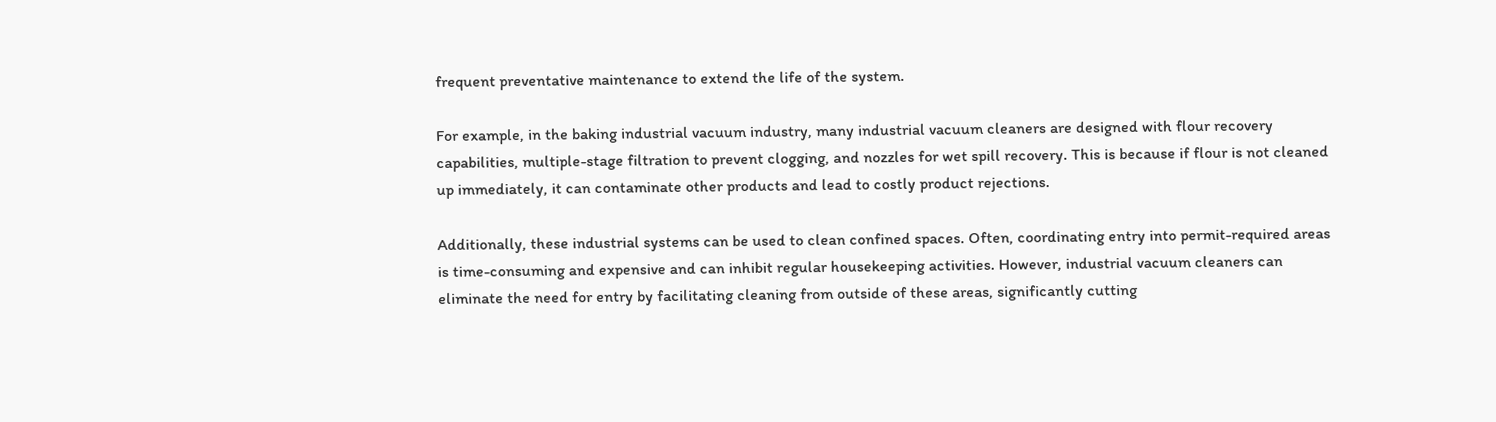frequent preventative maintenance to extend the life of the system.

For example, in the baking industrial vacuum industry, many industrial vacuum cleaners are designed with flour recovery capabilities, multiple-stage filtration to prevent clogging, and nozzles for wet spill recovery. This is because if flour is not cleaned up immediately, it can contaminate other products and lead to costly product rejections.

Additionally, these industrial systems can be used to clean confined spaces. Often, coordinating entry into permit-required areas is time-consuming and expensive and can inhibit regular housekeeping activities. However, industrial vacuum cleaners can eliminate the need for entry by facilitating cleaning from outside of these areas, significantly cutting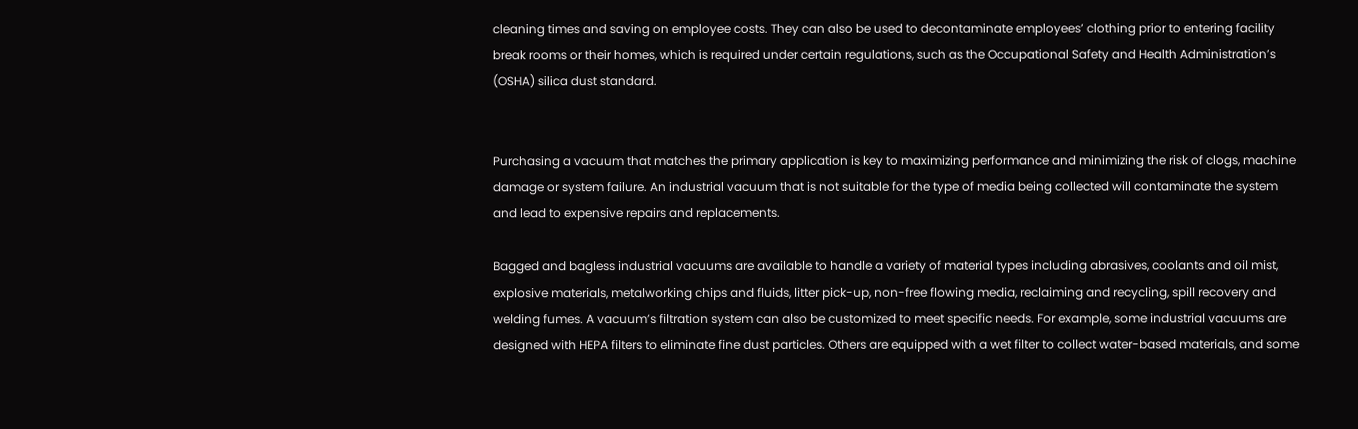cleaning times and saving on employee costs. They can also be used to decontaminate employees’ clothing prior to entering facility break rooms or their homes, which is required under certain regulations, such as the Occupational Safety and Health Administration’s (OSHA) silica dust standard.


Purchasing a vacuum that matches the primary application is key to maximizing performance and minimizing the risk of clogs, machine damage or system failure. An industrial vacuum that is not suitable for the type of media being collected will contaminate the system and lead to expensive repairs and replacements.

Bagged and bagless industrial vacuums are available to handle a variety of material types including abrasives, coolants and oil mist, explosive materials, metalworking chips and fluids, litter pick-up, non-free flowing media, reclaiming and recycling, spill recovery and welding fumes. A vacuum’s filtration system can also be customized to meet specific needs. For example, some industrial vacuums are designed with HEPA filters to eliminate fine dust particles. Others are equipped with a wet filter to collect water-based materials, and some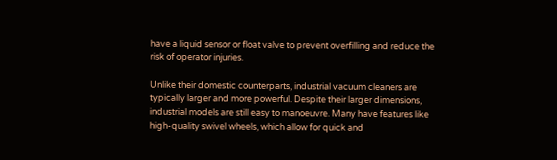have a liquid sensor or float valve to prevent overfilling and reduce the risk of operator injuries.

Unlike their domestic counterparts, industrial vacuum cleaners are typically larger and more powerful. Despite their larger dimensions, industrial models are still easy to manoeuvre. Many have features like high-quality swivel wheels, which allow for quick and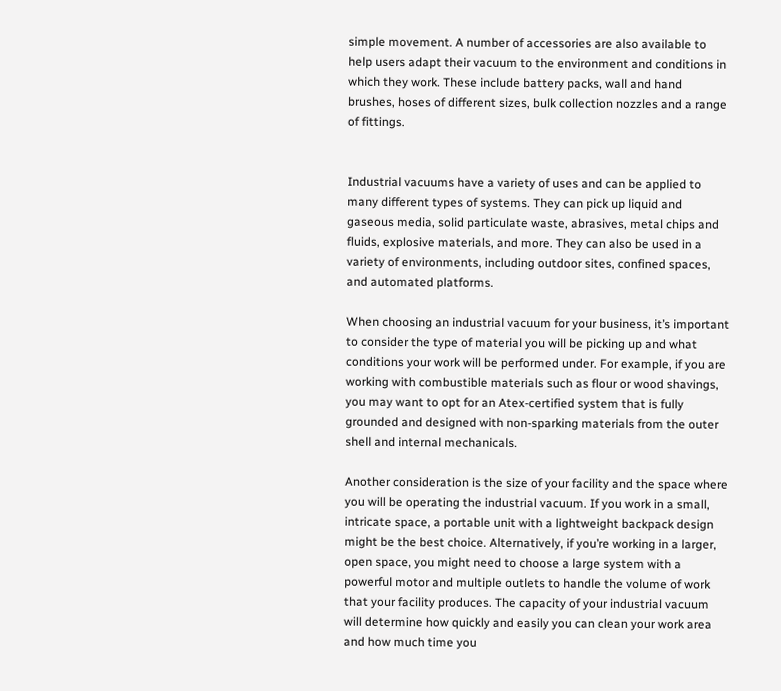simple movement. A number of accessories are also available to help users adapt their vacuum to the environment and conditions in which they work. These include battery packs, wall and hand brushes, hoses of different sizes, bulk collection nozzles and a range of fittings.


Industrial vacuums have a variety of uses and can be applied to many different types of systems. They can pick up liquid and gaseous media, solid particulate waste, abrasives, metal chips and fluids, explosive materials, and more. They can also be used in a variety of environments, including outdoor sites, confined spaces, and automated platforms.

When choosing an industrial vacuum for your business, it’s important to consider the type of material you will be picking up and what conditions your work will be performed under. For example, if you are working with combustible materials such as flour or wood shavings, you may want to opt for an Atex-certified system that is fully grounded and designed with non-sparking materials from the outer shell and internal mechanicals.

Another consideration is the size of your facility and the space where you will be operating the industrial vacuum. If you work in a small, intricate space, a portable unit with a lightweight backpack design might be the best choice. Alternatively, if you’re working in a larger, open space, you might need to choose a large system with a powerful motor and multiple outlets to handle the volume of work that your facility produces. The capacity of your industrial vacuum will determine how quickly and easily you can clean your work area and how much time you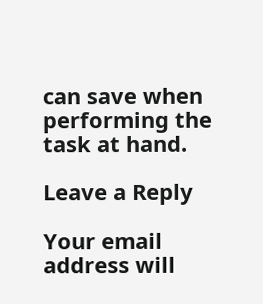can save when performing the task at hand.

Leave a Reply

Your email address will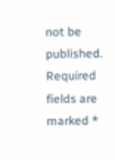not be published. Required fields are marked *